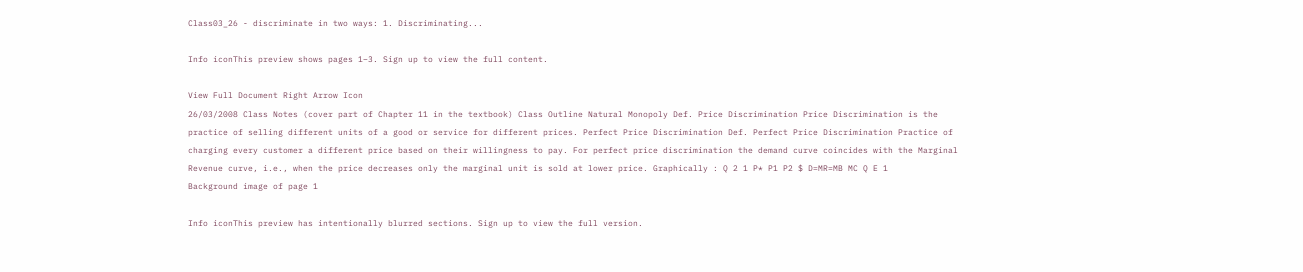Class03_26 - discriminate in two ways: 1. Discriminating...

Info iconThis preview shows pages 1–3. Sign up to view the full content.

View Full Document Right Arrow Icon
26/03/2008 Class Notes (cover part of Chapter 11 in the textbook) Class Outline Natural Monopoly Def. Price Discrimination Price Discrimination is the practice of selling different units of a good or service for different prices. Perfect Price Discrimination Def. Perfect Price Discrimination Practice of charging every customer a different price based on their willingness to pay. For perfect price discrimination the demand curve coincides with the Marginal Revenue curve, i.e., when the price decreases only the marginal unit is sold at lower price. Graphically : Q 2 1 P* P1 P2 $ D=MR=MB MC Q E 1
Background image of page 1

Info iconThis preview has intentionally blurred sections. Sign up to view the full version.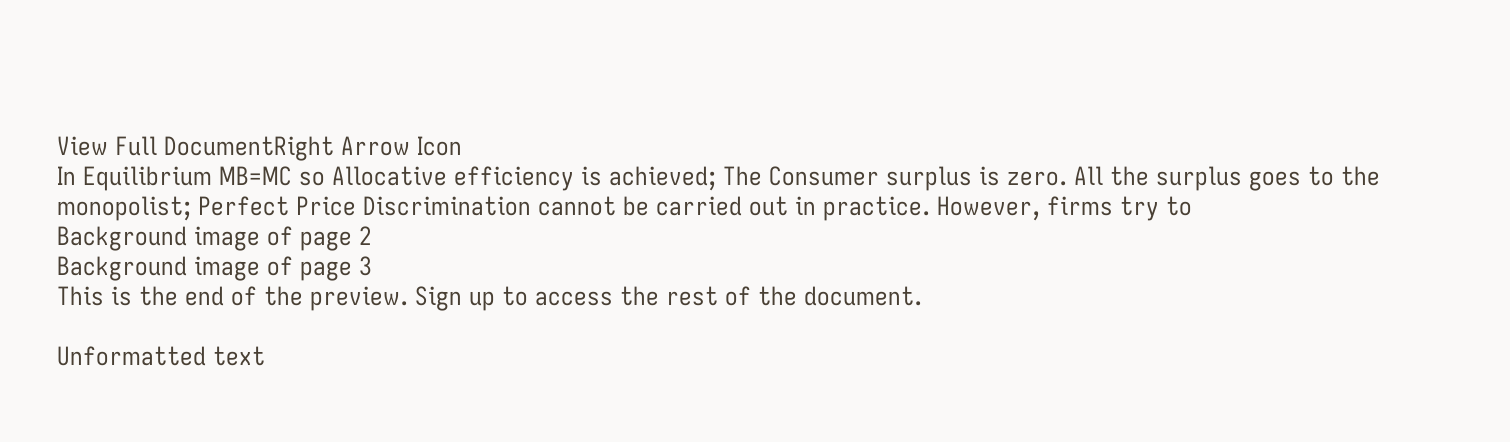View Full DocumentRight Arrow Icon
In Equilibrium MB=MC so Allocative efficiency is achieved; The Consumer surplus is zero. All the surplus goes to the monopolist; Perfect Price Discrimination cannot be carried out in practice. However, firms try to
Background image of page 2
Background image of page 3
This is the end of the preview. Sign up to access the rest of the document.

Unformatted text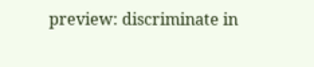preview: discriminate in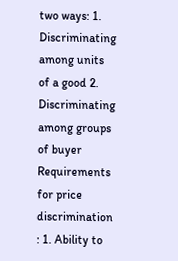two ways: 1. Discriminating among units of a good 2. Discriminating among groups of buyer Requirements for price discrimination : 1. Ability to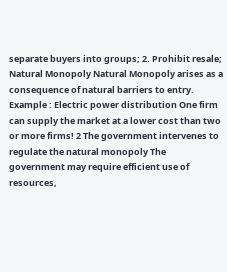separate buyers into groups; 2. Prohibit resale; Natural Monopoly Natural Monopoly arises as a consequence of natural barriers to entry. Example : Electric power distribution One firm can supply the market at a lower cost than two or more firms! 2 The government intervenes to regulate the natural monopoly The government may require efficient use of resources,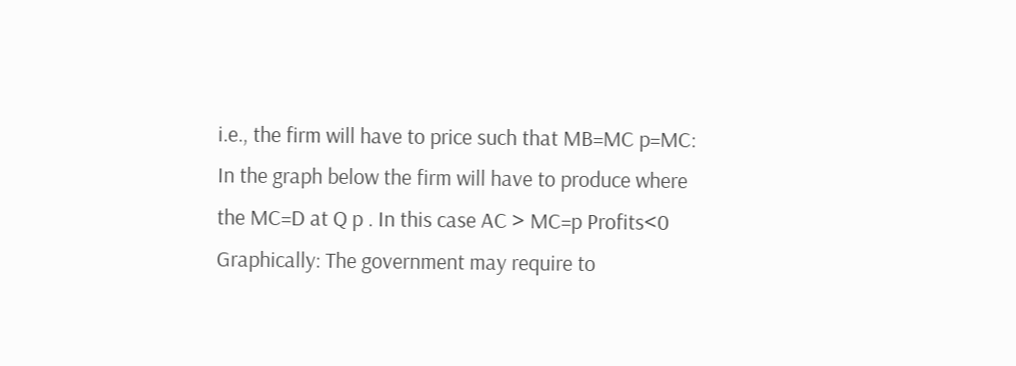i.e., the firm will have to price such that MB=MC p=MC: In the graph below the firm will have to produce where the MC=D at Q p . In this case AC > MC=p Profits<0 Graphically: The government may require to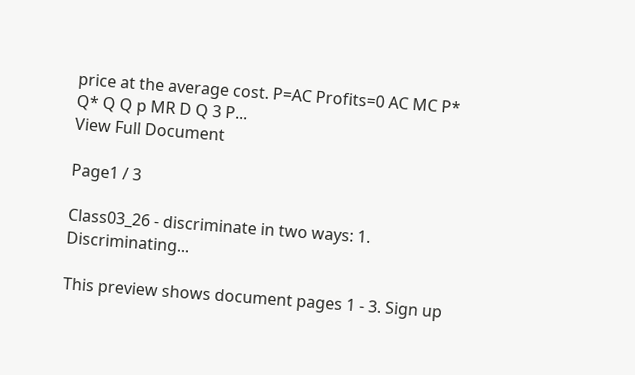price at the average cost. P=AC Profits=0 AC MC P* Q* Q Q p MR D Q 3 P...
View Full Document

Page1 / 3

Class03_26 - discriminate in two ways: 1. Discriminating...

This preview shows document pages 1 - 3. Sign up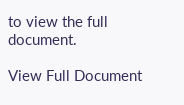to view the full document.

View Full Document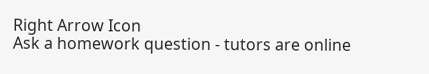Right Arrow Icon
Ask a homework question - tutors are online